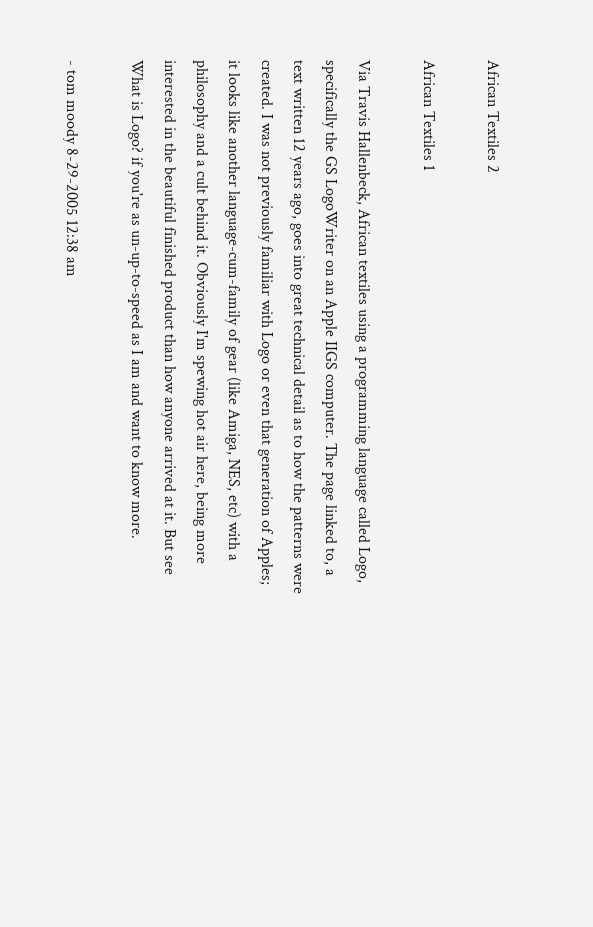African Textiles 2

African Textiles 1

Via Travis Hallenbeck, African textiles using a programming language called Logo, specifically the GS LogoWriter on an Apple IIGS computer. The page linked to, a text written 12 years ago, goes into great technical detail as to how the patterns were created. I was not previously familiar with Logo or even that generation of Apples; it looks like another language-cum-family of gear (like Amiga, NES, etc) with a philosophy and a cult behind it. Obviously I'm spewing hot air here, being more interested in the beautiful finished product than how anyone arrived at it. But see What is Logo? if you're as un-up-to-speed as I am and want to know more.

- tom moody 8-29-2005 12:38 am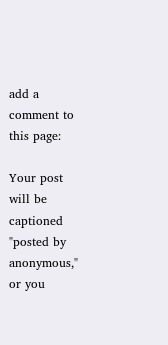add a comment to this page:

Your post will be captioned "posted by anonymous,"
or you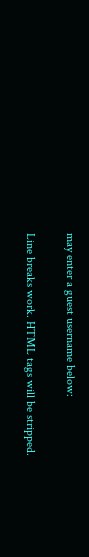may enter a guest username below:

Line breaks work. HTML tags will be stripped.